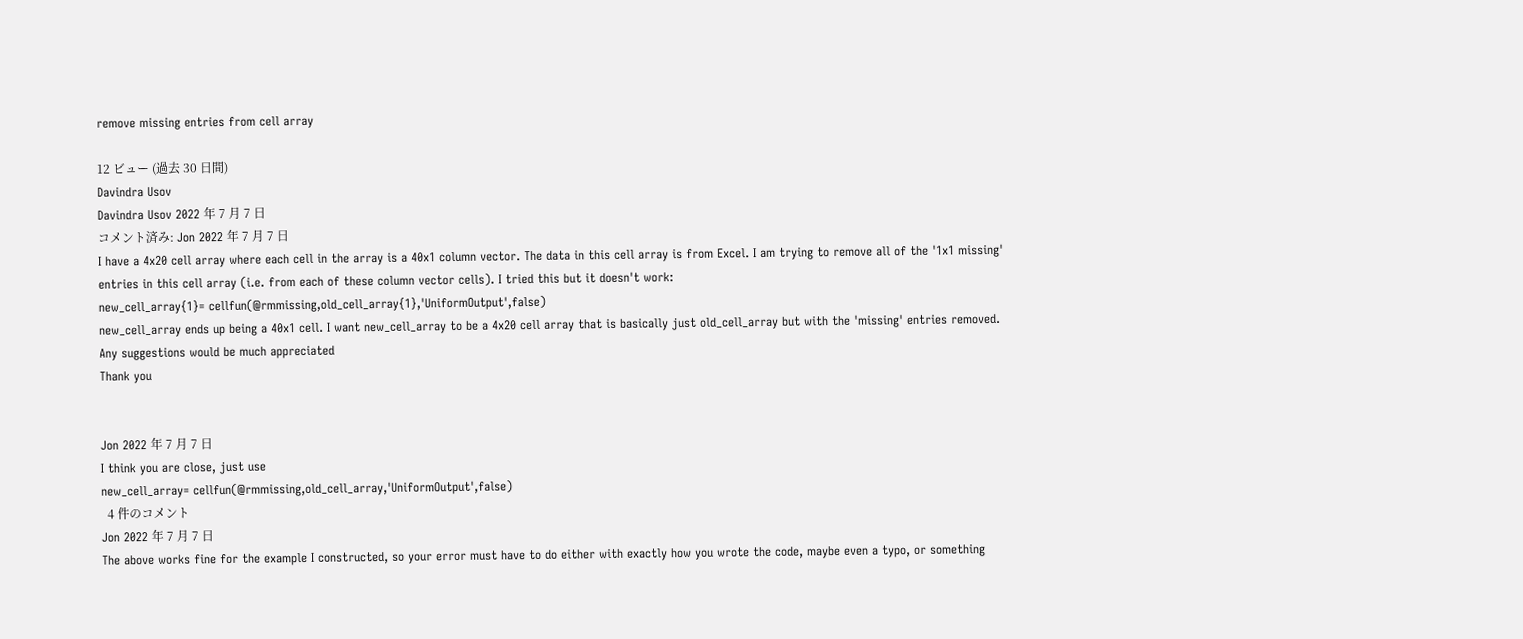remove missing entries from cell array

12 ビュー (過去 30 日間)
Davindra Usov
Davindra Usov 2022 年 7 月 7 日
コメント済み: Jon 2022 年 7 月 7 日
I have a 4x20 cell array where each cell in the array is a 40x1 column vector. The data in this cell array is from Excel. I am trying to remove all of the '1x1 missing' entries in this cell array (i.e. from each of these column vector cells). I tried this but it doesn't work:
new_cell_array{1}= cellfun(@rmmissing,old_cell_array{1},'UniformOutput',false)
new_cell_array ends up being a 40x1 cell. I want new_cell_array to be a 4x20 cell array that is basically just old_cell_array but with the 'missing' entries removed. Any suggestions would be much appreciated
Thank you


Jon 2022 年 7 月 7 日
I think you are close, just use
new_cell_array= cellfun(@rmmissing,old_cell_array,'UniformOutput',false)
  4 件のコメント
Jon 2022 年 7 月 7 日
The above works fine for the example I constructed, so your error must have to do either with exactly how you wrote the code, maybe even a typo, or something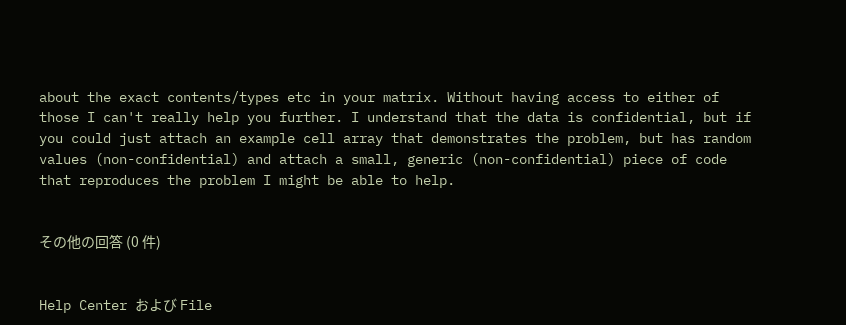about the exact contents/types etc in your matrix. Without having access to either of those I can't really help you further. I understand that the data is confidential, but if you could just attach an example cell array that demonstrates the problem, but has random values (non-confidential) and attach a small, generic (non-confidential) piece of code that reproduces the problem I might be able to help.


その他の回答 (0 件)


Help Center および File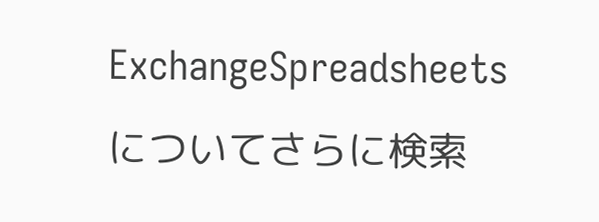ExchangeSpreadsheets についてさらに検索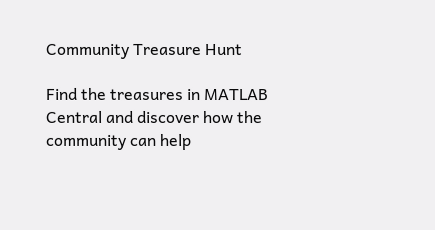Community Treasure Hunt

Find the treasures in MATLAB Central and discover how the community can help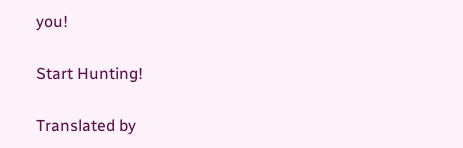you!

Start Hunting!

Translated by